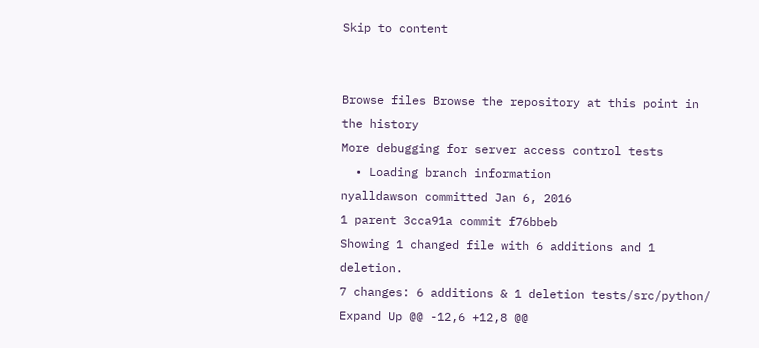Skip to content


Browse files Browse the repository at this point in the history
More debugging for server access control tests
  • Loading branch information
nyalldawson committed Jan 6, 2016
1 parent 3cca91a commit f76bbeb
Showing 1 changed file with 6 additions and 1 deletion.
7 changes: 6 additions & 1 deletion tests/src/python/
Expand Up @@ -12,6 +12,8 @@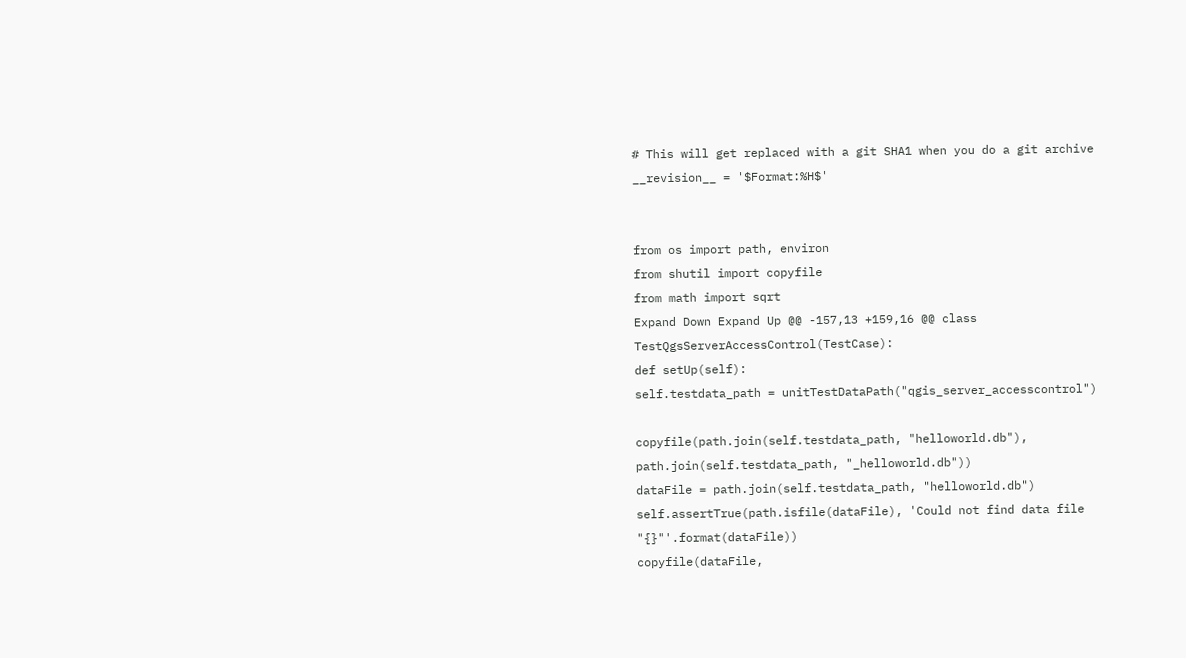# This will get replaced with a git SHA1 when you do a git archive
__revision__ = '$Format:%H$'


from os import path, environ
from shutil import copyfile
from math import sqrt
Expand Down Expand Up @@ -157,13 +159,16 @@ class TestQgsServerAccessControl(TestCase):
def setUp(self):
self.testdata_path = unitTestDataPath("qgis_server_accesscontrol")

copyfile(path.join(self.testdata_path, "helloworld.db"), path.join(self.testdata_path, "_helloworld.db"))
dataFile = path.join(self.testdata_path, "helloworld.db")
self.assertTrue(path.isfile(dataFile), 'Could not find data file "{}"'.format(dataFile))
copyfile(dataFile,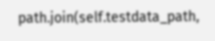path.join(self.testdata_path,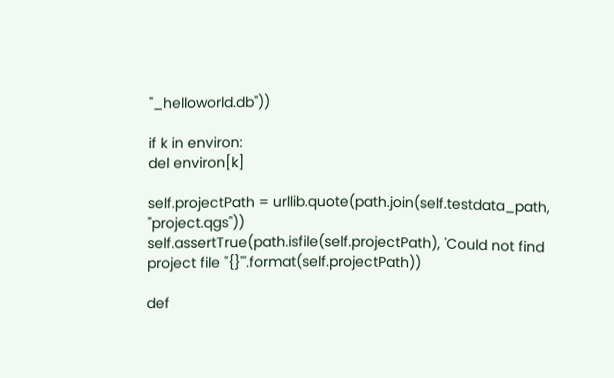"_helloworld.db"))

if k in environ:
del environ[k]

self.projectPath = urllib.quote(path.join(self.testdata_path, "project.qgs"))
self.assertTrue(path.isfile(self.projectPath), 'Could not find project file "{}"'.format(self.projectPath))

def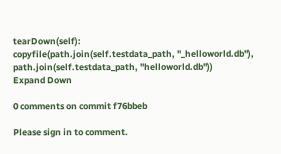tearDown(self):
copyfile(path.join(self.testdata_path, "_helloworld.db"), path.join(self.testdata_path, "helloworld.db"))
Expand Down

0 comments on commit f76bbeb

Please sign in to comment.